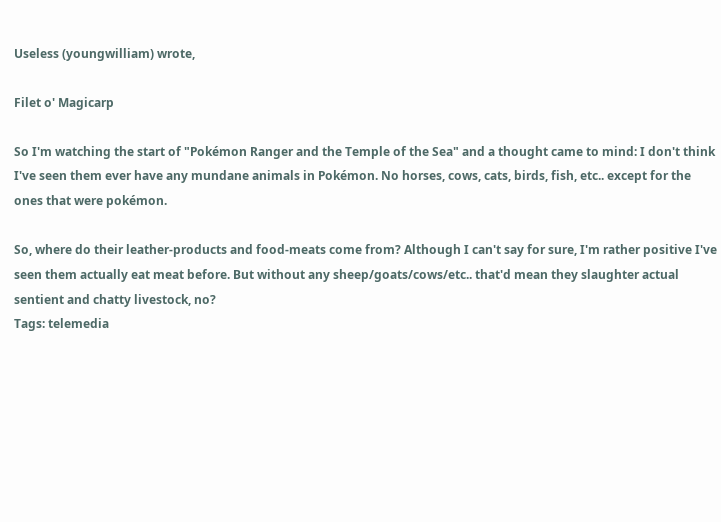Useless (youngwilliam) wrote,

Filet o' Magicarp

So I'm watching the start of "Pokémon Ranger and the Temple of the Sea" and a thought came to mind: I don't think I've seen them ever have any mundane animals in Pokémon. No horses, cows, cats, birds, fish, etc.. except for the ones that were pokémon.

So, where do their leather-products and food-meats come from? Although I can't say for sure, I'm rather positive I've seen them actually eat meat before. But without any sheep/goats/cows/etc.. that'd mean they slaughter actual sentient and chatty livestock, no?
Tags: telemedia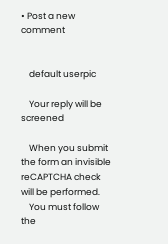• Post a new comment


    default userpic

    Your reply will be screened

    When you submit the form an invisible reCAPTCHA check will be performed.
    You must follow the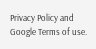Privacy Policy and Google Terms of use.